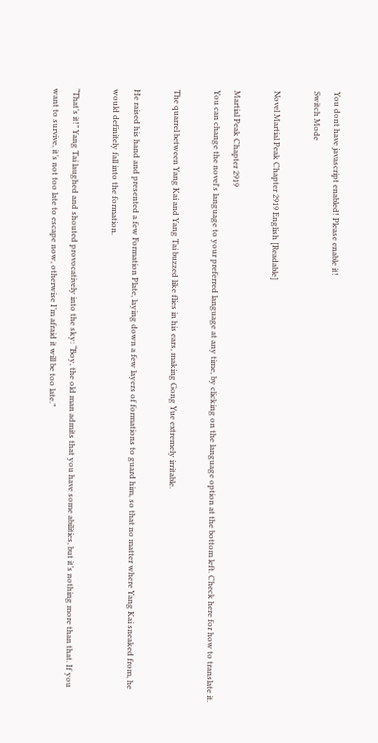You dont have javascript enabled! Please enable it!
Switch Mode

Novel Martial Peak Chapter 2919 English [Readable]

Martial Peak Chapter 2919
You can change the novel's language to your preferred language at any time, by clicking on the language option at the bottom left. Check here for how to translate it.

The quarrel between Yang Kai and Yang Tai buzzed like flies in his ears, making Gong Yue extremely irritable.

He raised his hand and presented a few Formation Plate, laying down a few layers of formations to guard him, so that no matter where Yang Kai sneaked from, he would definitely fall into the formation.

“That’s it!” Yang Tai laughed and shouted provocatively into the sky: “Boy, the old man admits that you have some abilities, but it’s nothing more than that. If you want to survive, it’s not too late to escape now, otherwise I’m afraid it will be too late.”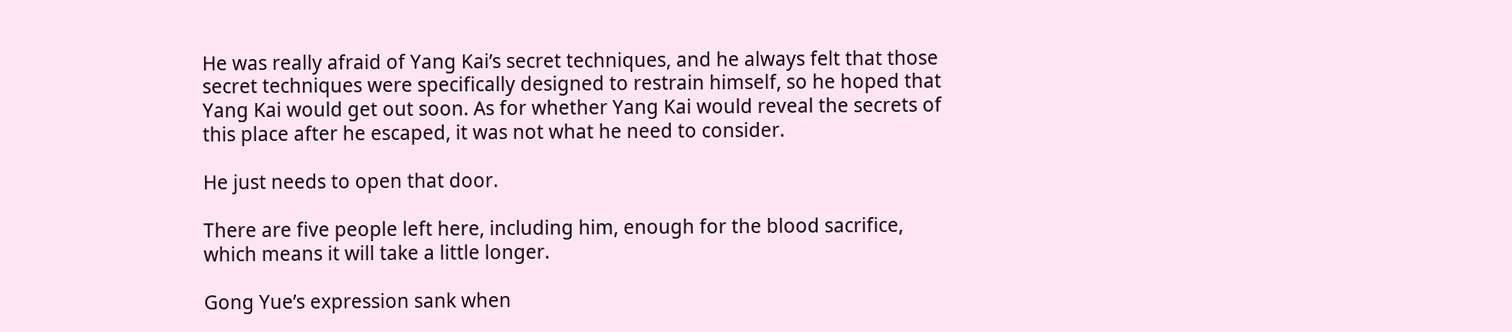He was really afraid of Yang Kai’s secret techniques, and he always felt that those secret techniques were specifically designed to restrain himself, so he hoped that Yang Kai would get out soon. As for whether Yang Kai would reveal the secrets of this place after he escaped, it was not what he need to consider.

He just needs to open that door.

There are five people left here, including him, enough for the blood sacrifice, which means it will take a little longer.

Gong Yue’s expression sank when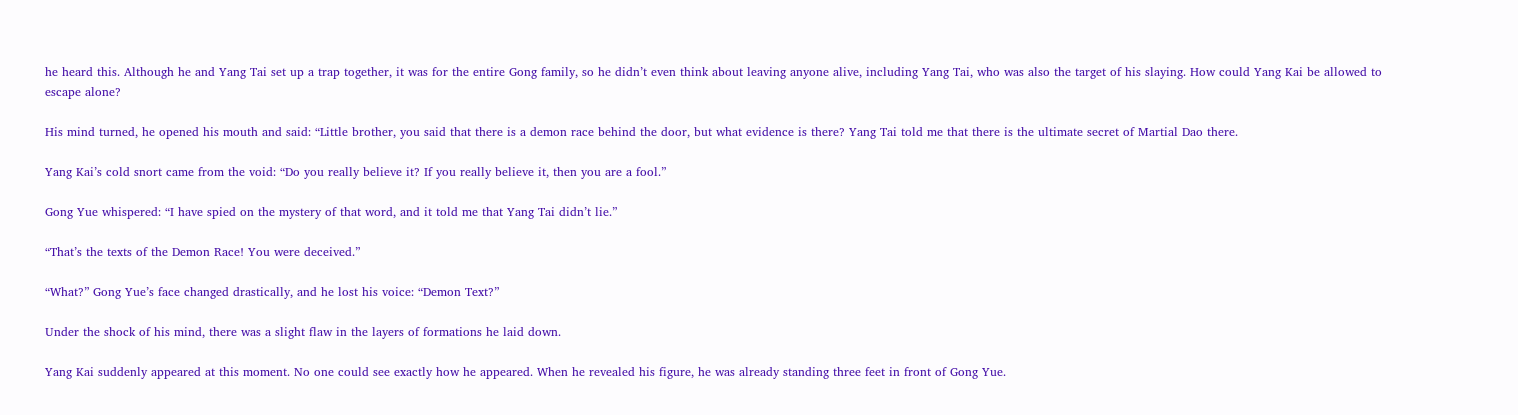he heard this. Although he and Yang Tai set up a trap together, it was for the entire Gong family, so he didn’t even think about leaving anyone alive, including Yang Tai, who was also the target of his slaying. How could Yang Kai be allowed to escape alone?

His mind turned, he opened his mouth and said: “Little brother, you said that there is a demon race behind the door, but what evidence is there? Yang Tai told me that there is the ultimate secret of Martial Dao there.

Yang Kai’s cold snort came from the void: “Do you really believe it? If you really believe it, then you are a fool.”

Gong Yue whispered: “I have spied on the mystery of that word, and it told me that Yang Tai didn’t lie.”

“That’s the texts of the Demon Race! You were deceived.”

“What?” Gong Yue’s face changed drastically, and he lost his voice: “Demon Text?”

Under the shock of his mind, there was a slight flaw in the layers of formations he laid down.

Yang Kai suddenly appeared at this moment. No one could see exactly how he appeared. When he revealed his figure, he was already standing three feet in front of Gong Yue.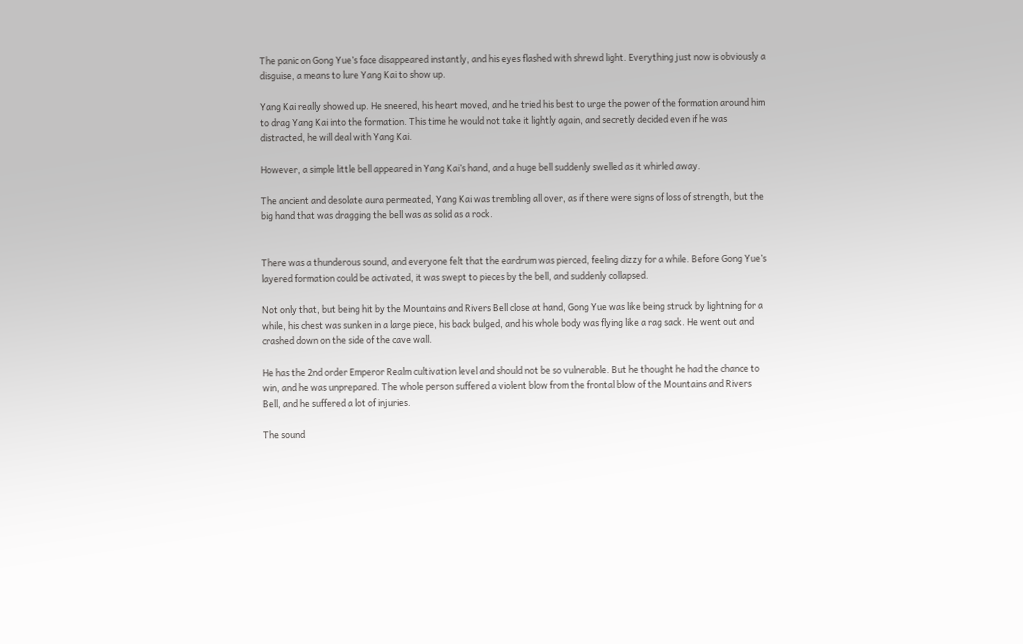The panic on Gong Yue’s face disappeared instantly, and his eyes flashed with shrewd light. Everything just now is obviously a disguise, a means to lure Yang Kai to show up.

Yang Kai really showed up. He sneered, his heart moved, and he tried his best to urge the power of the formation around him to drag Yang Kai into the formation. This time he would not take it lightly again, and secretly decided even if he was distracted, he will deal with Yang Kai.

However, a simple little bell appeared in Yang Kai’s hand, and a huge bell suddenly swelled as it whirled away.

The ancient and desolate aura permeated, Yang Kai was trembling all over, as if there were signs of loss of strength, but the big hand that was dragging the bell was as solid as a rock.


There was a thunderous sound, and everyone felt that the eardrum was pierced, feeling dizzy for a while. Before Gong Yue’s layered formation could be activated, it was swept to pieces by the bell, and suddenly collapsed.

Not only that, but being hit by the Mountains and Rivers Bell close at hand, Gong Yue was like being struck by lightning for a while, his chest was sunken in a large piece, his back bulged, and his whole body was flying like a rag sack. He went out and crashed down on the side of the cave wall.

He has the 2nd order Emperor Realm cultivation level and should not be so vulnerable. But he thought he had the chance to win, and he was unprepared. The whole person suffered a violent blow from the frontal blow of the Mountains and Rivers Bell, and he suffered a lot of injuries.

The sound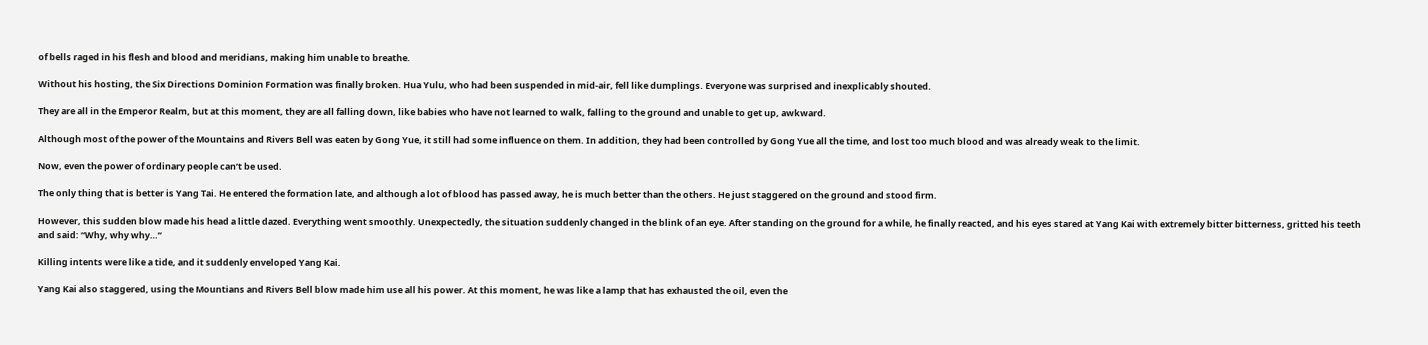of bells raged in his flesh and blood and meridians, making him unable to breathe.

Without his hosting, the Six Directions Dominion Formation was finally broken. Hua Yulu, who had been suspended in mid-air, fell like dumplings. Everyone was surprised and inexplicably shouted.

They are all in the Emperor Realm, but at this moment, they are all falling down, like babies who have not learned to walk, falling to the ground and unable to get up, awkward.

Although most of the power of the Mountains and Rivers Bell was eaten by Gong Yue, it still had some influence on them. In addition, they had been controlled by Gong Yue all the time, and lost too much blood and was already weak to the limit.

Now, even the power of ordinary people can’t be used.

The only thing that is better is Yang Tai. He entered the formation late, and although a lot of blood has passed away, he is much better than the others. He just staggered on the ground and stood firm.

However, this sudden blow made his head a little dazed. Everything went smoothly. Unexpectedly, the situation suddenly changed in the blink of an eye. After standing on the ground for a while, he finally reacted, and his eyes stared at Yang Kai with extremely bitter bitterness, gritted his teeth and said: “Why, why why…”

Killing intents were like a tide, and it suddenly enveloped Yang Kai.

Yang Kai also staggered, using the Mountians and Rivers Bell blow made him use all his power. At this moment, he was like a lamp that has exhausted the oil, even the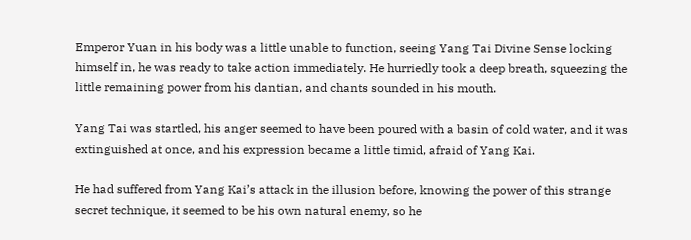Emperor Yuan in his body was a little unable to function, seeing Yang Tai Divine Sense locking himself in, he was ready to take action immediately. He hurriedly took a deep breath, squeezing the little remaining power from his dantian, and chants sounded in his mouth.

Yang Tai was startled, his anger seemed to have been poured with a basin of cold water, and it was extinguished at once, and his expression became a little timid, afraid of Yang Kai.

He had suffered from Yang Kai’s attack in the illusion before, knowing the power of this strange secret technique, it seemed to be his own natural enemy, so he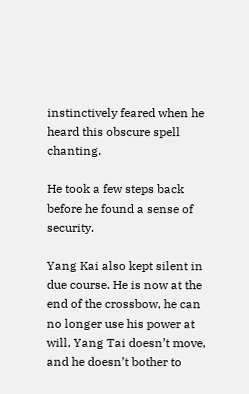instinctively feared when he heard this obscure spell chanting.

He took a few steps back before he found a sense of security.

Yang Kai also kept silent in due course. He is now at the end of the crossbow, he can no longer use his power at will, Yang Tai doesn’t move, and he doesn’t bother to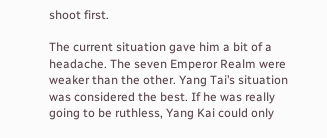shoot first.

The current situation gave him a bit of a headache. The seven Emperor Realm were weaker than the other. Yang Tai’s situation was considered the best. If he was really going to be ruthless, Yang Kai could only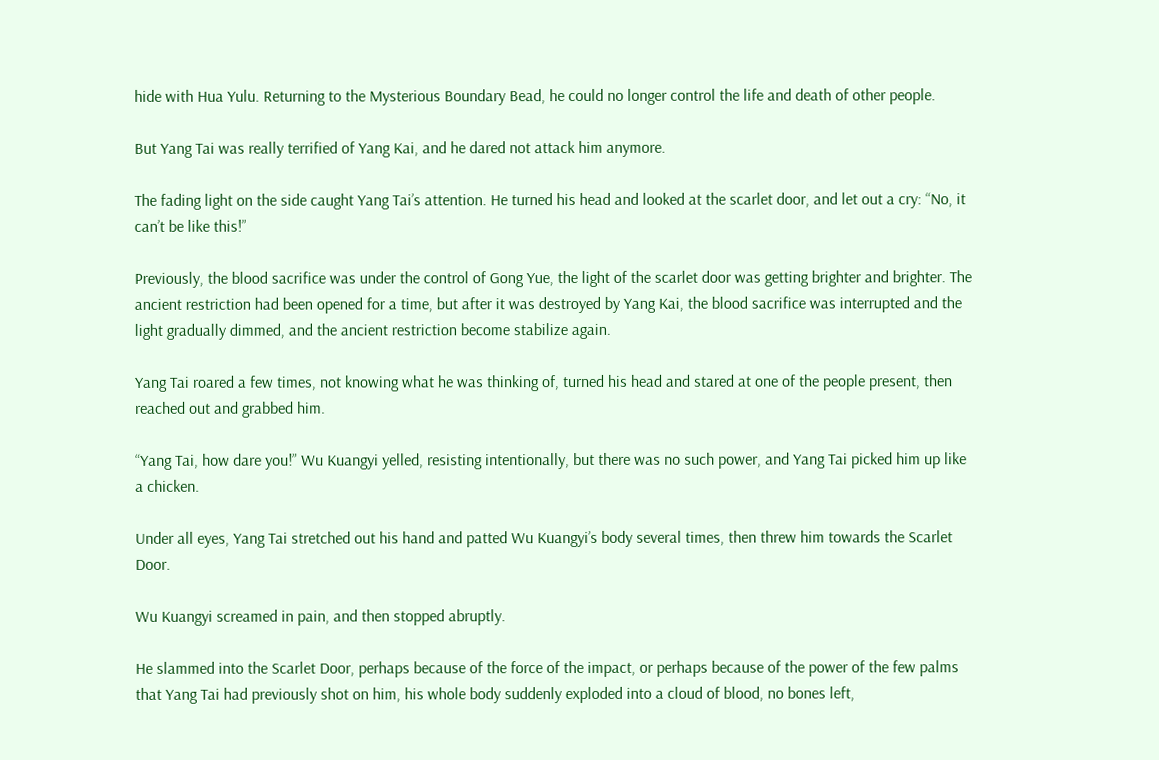hide with Hua Yulu. Returning to the Mysterious Boundary Bead, he could no longer control the life and death of other people.

But Yang Tai was really terrified of Yang Kai, and he dared not attack him anymore.

The fading light on the side caught Yang Tai’s attention. He turned his head and looked at the scarlet door, and let out a cry: “No, it can’t be like this!”

Previously, the blood sacrifice was under the control of Gong Yue, the light of the scarlet door was getting brighter and brighter. The ancient restriction had been opened for a time, but after it was destroyed by Yang Kai, the blood sacrifice was interrupted and the light gradually dimmed, and the ancient restriction become stabilize again.

Yang Tai roared a few times, not knowing what he was thinking of, turned his head and stared at one of the people present, then reached out and grabbed him.

“Yang Tai, how dare you!” Wu Kuangyi yelled, resisting intentionally, but there was no such power, and Yang Tai picked him up like a chicken.

Under all eyes, Yang Tai stretched out his hand and patted Wu Kuangyi’s body several times, then threw him towards the Scarlet Door.

Wu Kuangyi screamed in pain, and then stopped abruptly.

He slammed into the Scarlet Door, perhaps because of the force of the impact, or perhaps because of the power of the few palms that Yang Tai had previously shot on him, his whole body suddenly exploded into a cloud of blood, no bones left,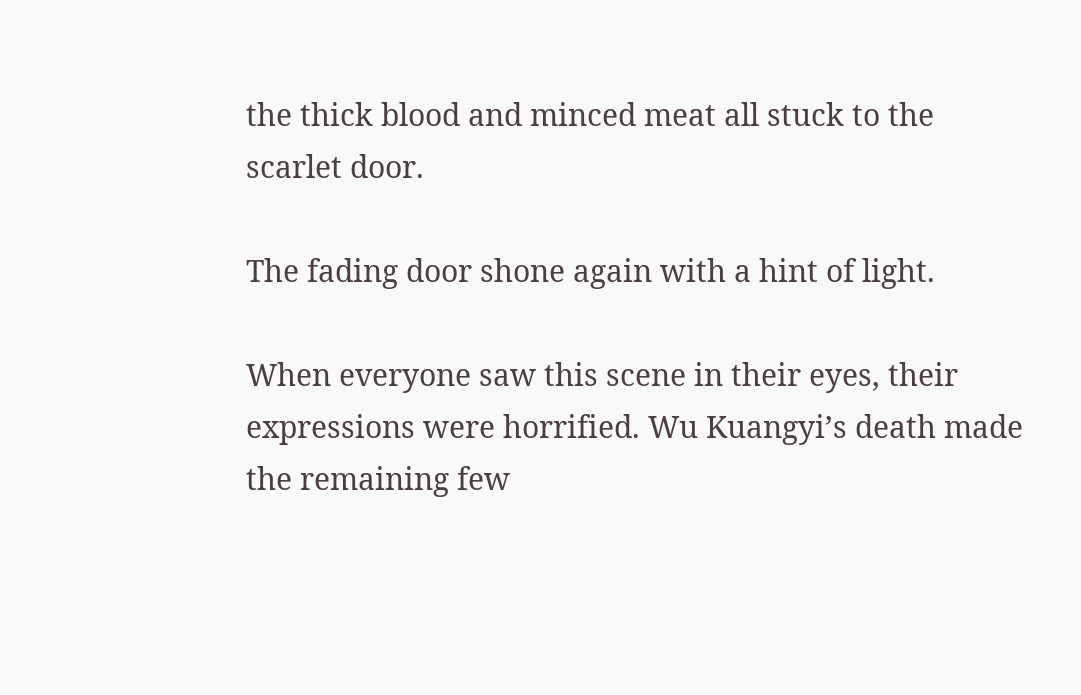the thick blood and minced meat all stuck to the scarlet door.

The fading door shone again with a hint of light.

When everyone saw this scene in their eyes, their expressions were horrified. Wu Kuangyi’s death made the remaining few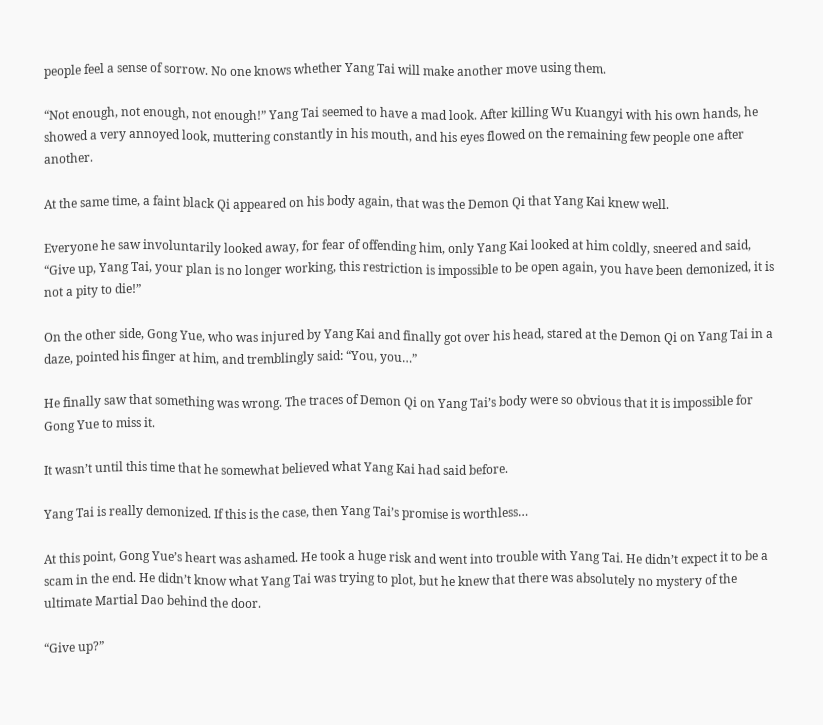people feel a sense of sorrow. No one knows whether Yang Tai will make another move using them.

“Not enough, not enough, not enough!” Yang Tai seemed to have a mad look. After killing Wu Kuangyi with his own hands, he showed a very annoyed look, muttering constantly in his mouth, and his eyes flowed on the remaining few people one after another.

At the same time, a faint black Qi appeared on his body again, that was the Demon Qi that Yang Kai knew well.

Everyone he saw involuntarily looked away, for fear of offending him, only Yang Kai looked at him coldly, sneered and said, “Give up, Yang Tai, your plan is no longer working, this restriction is impossible to be open again, you have been demonized, it is not a pity to die!”

On the other side, Gong Yue, who was injured by Yang Kai and finally got over his head, stared at the Demon Qi on Yang Tai in a daze, pointed his finger at him, and tremblingly said: “You, you…”

He finally saw that something was wrong. The traces of Demon Qi on Yang Tai’s body were so obvious that it is impossible for Gong Yue to miss it.

It wasn’t until this time that he somewhat believed what Yang Kai had said before.

Yang Tai is really demonized. If this is the case, then Yang Tai’s promise is worthless…

At this point, Gong Yue’s heart was ashamed. He took a huge risk and went into trouble with Yang Tai. He didn’t expect it to be a scam in the end. He didn’t know what Yang Tai was trying to plot, but he knew that there was absolutely no mystery of the ultimate Martial Dao behind the door.

“Give up?”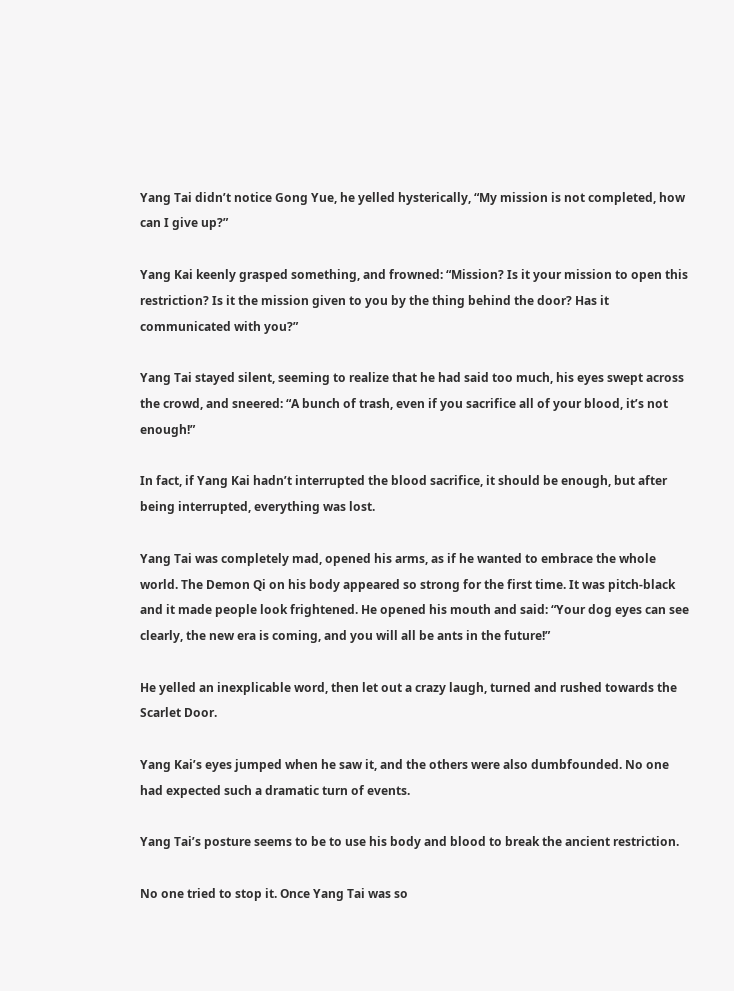Yang Tai didn’t notice Gong Yue, he yelled hysterically, “My mission is not completed, how can I give up?”

Yang Kai keenly grasped something, and frowned: “Mission? Is it your mission to open this restriction? Is it the mission given to you by the thing behind the door? Has it communicated with you?”

Yang Tai stayed silent, seeming to realize that he had said too much, his eyes swept across the crowd, and sneered: “A bunch of trash, even if you sacrifice all of your blood, it’s not enough!”

In fact, if Yang Kai hadn’t interrupted the blood sacrifice, it should be enough, but after being interrupted, everything was lost.

Yang Tai was completely mad, opened his arms, as if he wanted to embrace the whole world. The Demon Qi on his body appeared so strong for the first time. It was pitch-black and it made people look frightened. He opened his mouth and said: “Your dog eyes can see clearly, the new era is coming, and you will all be ants in the future!”

He yelled an inexplicable word, then let out a crazy laugh, turned and rushed towards the Scarlet Door.

Yang Kai’s eyes jumped when he saw it, and the others were also dumbfounded. No one had expected such a dramatic turn of events.

Yang Tai’s posture seems to be to use his body and blood to break the ancient restriction.

No one tried to stop it. Once Yang Tai was so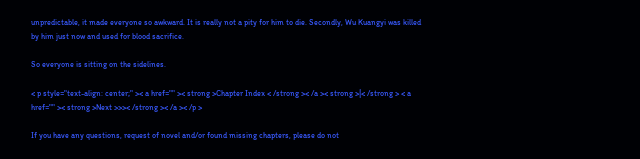unpredictable, it made everyone so awkward. It is really not a pity for him to die. Secondly, Wu Kuangyi was killed by him just now and used for blood sacrifice.

So everyone is sitting on the sidelines.

< p style="text-align: center;" >< a href="" >< strong >Chapter Index < /strong >< /a >< strong >|< /strong > < a href="" >< strong >Next >>>< /strong >< /a >< /p >

If you have any questions, request of novel and/or found missing chapters, please do not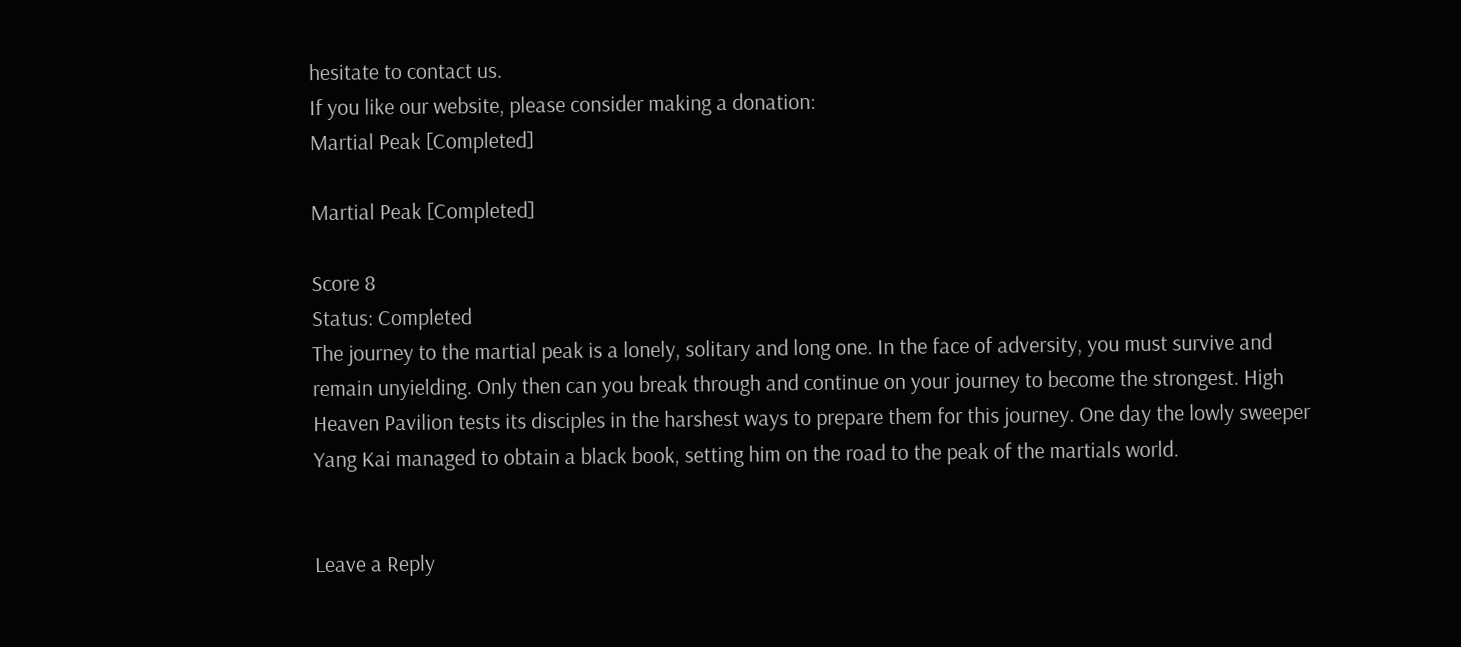hesitate to contact us.
If you like our website, please consider making a donation:
Martial Peak [Completed]

Martial Peak [Completed]

Score 8
Status: Completed
The journey to the martial peak is a lonely, solitary and long one. In the face of adversity, you must survive and remain unyielding. Only then can you break through and continue on your journey to become the strongest. High Heaven Pavilion tests its disciples in the harshest ways to prepare them for this journey. One day the lowly sweeper Yang Kai managed to obtain a black book, setting him on the road to the peak of the martials world.


Leave a Reply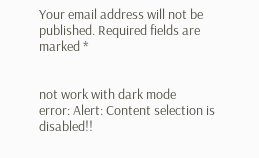Your email address will not be published. Required fields are marked *


not work with dark mode
error: Alert: Content selection is disabled!!